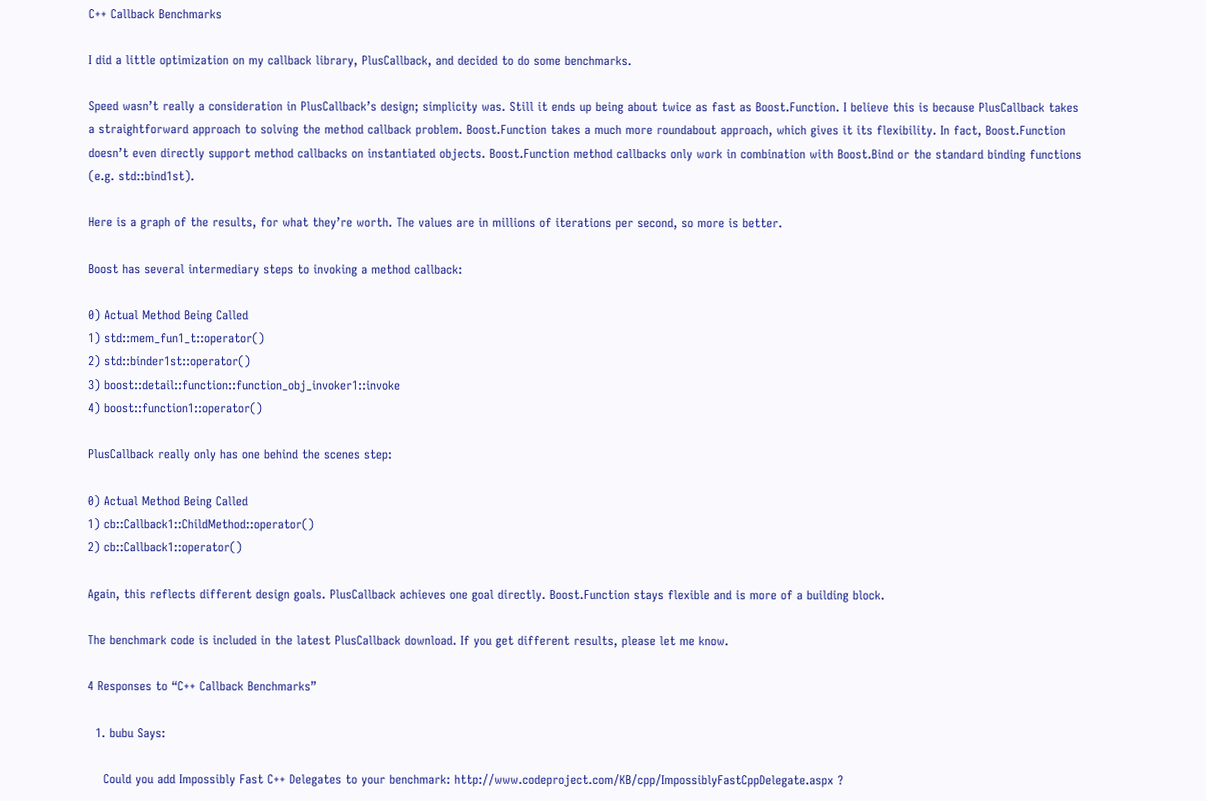C++ Callback Benchmarks

I did a little optimization on my callback library, PlusCallback, and decided to do some benchmarks.

Speed wasn’t really a consideration in PlusCallback’s design; simplicity was. Still it ends up being about twice as fast as Boost.Function. I believe this is because PlusCallback takes a straightforward approach to solving the method callback problem. Boost.Function takes a much more roundabout approach, which gives it its flexibility. In fact, Boost.Function doesn’t even directly support method callbacks on instantiated objects. Boost.Function method callbacks only work in combination with Boost.Bind or the standard binding functions (e.g. std::bind1st).

Here is a graph of the results, for what they’re worth. The values are in millions of iterations per second, so more is better.

Boost has several intermediary steps to invoking a method callback:

0) Actual Method Being Called
1) std::mem_fun1_t::operator()
2) std::binder1st::operator()
3) boost::detail::function::function_obj_invoker1::invoke
4) boost::function1::operator()

PlusCallback really only has one behind the scenes step:

0) Actual Method Being Called
1) cb::Callback1::ChildMethod::operator()
2) cb::Callback1::operator()

Again, this reflects different design goals. PlusCallback achieves one goal directly. Boost.Function stays flexible and is more of a building block.

The benchmark code is included in the latest PlusCallback download. If you get different results, please let me know.

4 Responses to “C++ Callback Benchmarks”

  1. bubu Says:

    Could you add Impossibly Fast C++ Delegates to your benchmark: http://www.codeproject.com/KB/cpp/ImpossiblyFastCppDelegate.aspx ?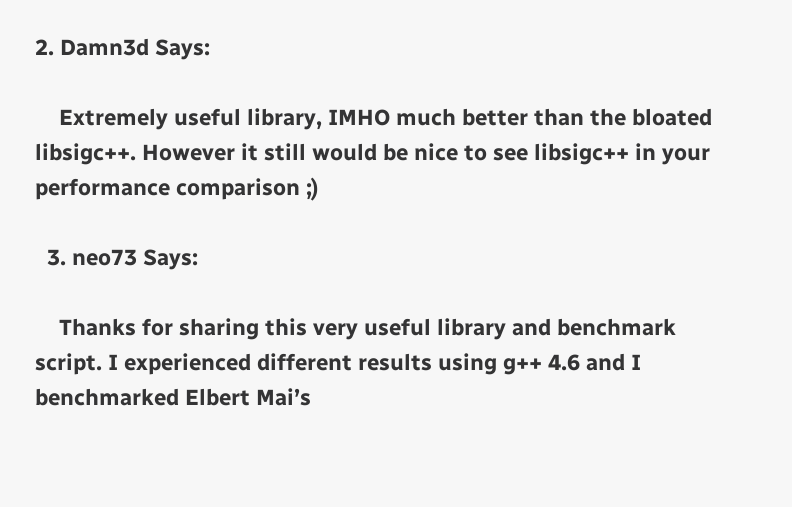2. Damn3d Says:

    Extremely useful library, IMHO much better than the bloated libsigc++. However it still would be nice to see libsigc++ in your performance comparison ;)

  3. neo73 Says:

    Thanks for sharing this very useful library and benchmark script. I experienced different results using g++ 4.6 and I benchmarked Elbert Mai’s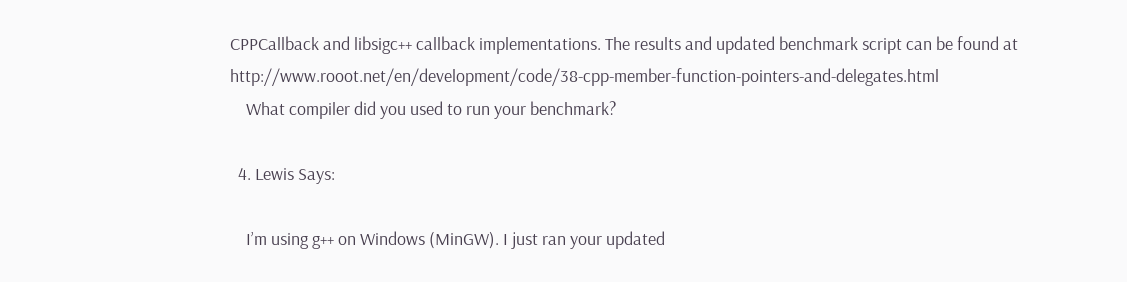CPPCallback and libsigc++ callback implementations. The results and updated benchmark script can be found at http://www.rooot.net/en/development/code/38-cpp-member-function-pointers-and-delegates.html
    What compiler did you used to run your benchmark?

  4. Lewis Says:

    I’m using g++ on Windows (MinGW). I just ran your updated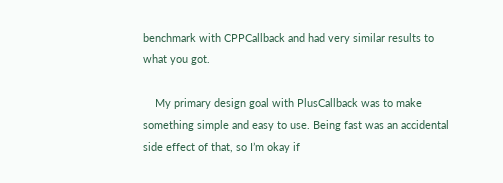benchmark with CPPCallback and had very similar results to what you got.

    My primary design goal with PlusCallback was to make something simple and easy to use. Being fast was an accidental side effect of that, so I’m okay if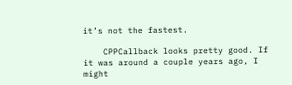it’s not the fastest.

    CPPCallback looks pretty good. If it was around a couple years ago, I might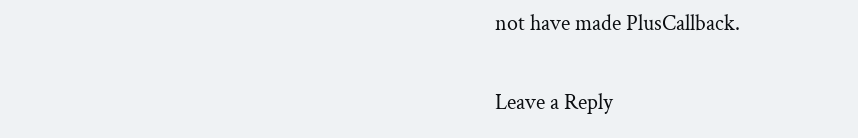not have made PlusCallback.

Leave a Reply